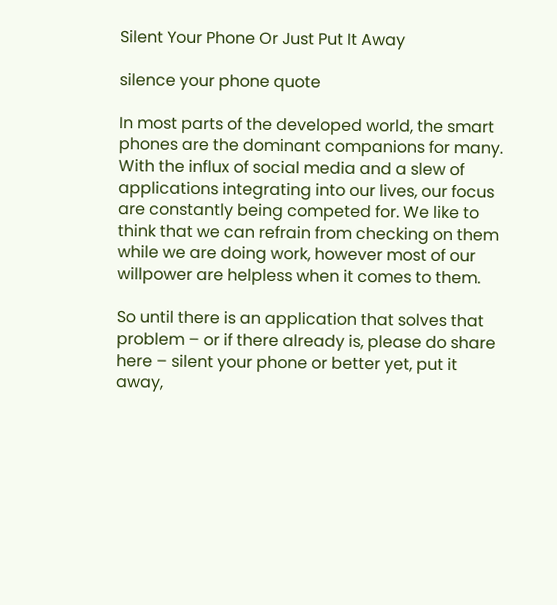Silent Your Phone Or Just Put It Away

silence your phone quote

In most parts of the developed world, the smart phones are the dominant companions for many. With the influx of social media and a slew of applications integrating into our lives, our focus are constantly being competed for. We like to think that we can refrain from checking on them while we are doing work, however most of our willpower are helpless when it comes to them.

So until there is an application that solves that problem – or if there already is, please do share here – silent your phone or better yet, put it away,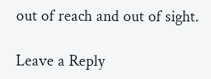out of reach and out of sight.

Leave a Reply